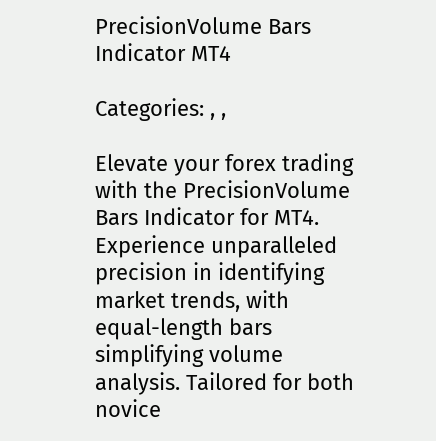PrecisionVolume Bars Indicator MT4

Categories: , ,

Elevate your forex trading with the PrecisionVolume Bars Indicator for MT4. Experience unparalleled precision in identifying market trends, with equal-length bars simplifying volume analysis. Tailored for both novice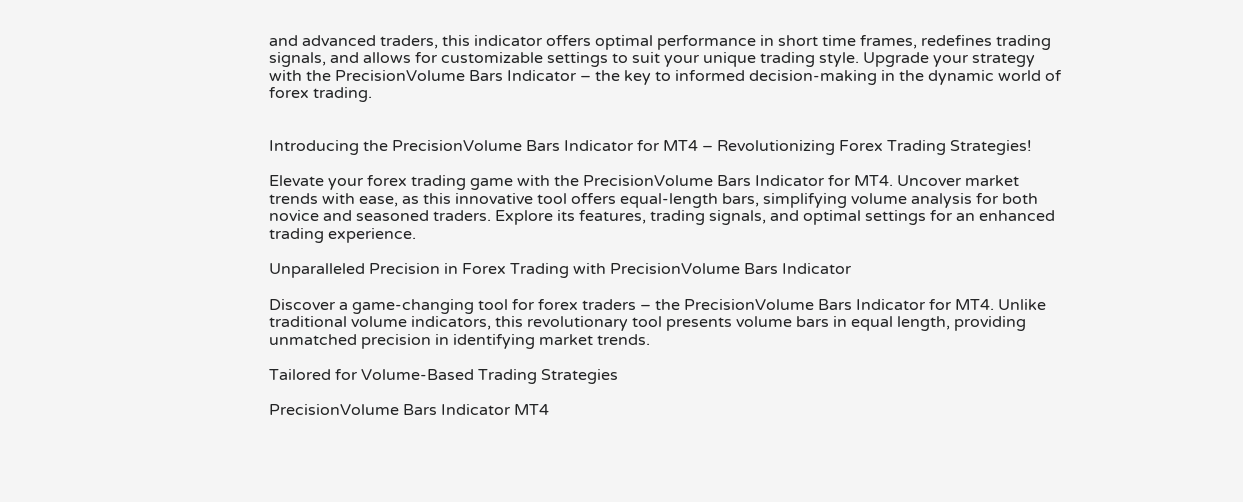and advanced traders, this indicator offers optimal performance in short time frames, redefines trading signals, and allows for customizable settings to suit your unique trading style. Upgrade your strategy with the PrecisionVolume Bars Indicator – the key to informed decision-making in the dynamic world of forex trading.


Introducing the PrecisionVolume Bars Indicator for MT4 – Revolutionizing Forex Trading Strategies!

Elevate your forex trading game with the PrecisionVolume Bars Indicator for MT4. Uncover market trends with ease, as this innovative tool offers equal-length bars, simplifying volume analysis for both novice and seasoned traders. Explore its features, trading signals, and optimal settings for an enhanced trading experience.

Unparalleled Precision in Forex Trading with PrecisionVolume Bars Indicator

Discover a game-changing tool for forex traders – the PrecisionVolume Bars Indicator for MT4. Unlike traditional volume indicators, this revolutionary tool presents volume bars in equal length, providing unmatched precision in identifying market trends.

Tailored for Volume-Based Trading Strategies

PrecisionVolume Bars Indicator MT4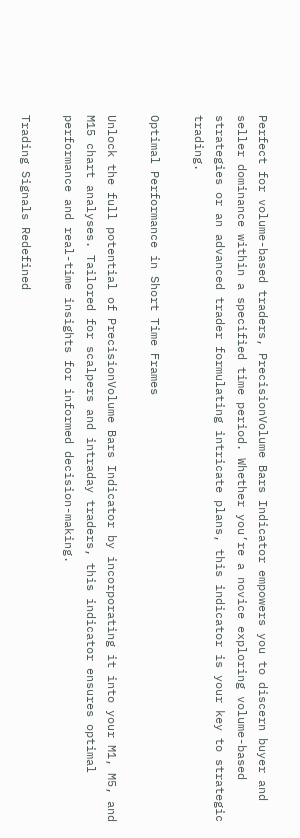Perfect for volume-based traders, PrecisionVolume Bars Indicator empowers you to discern buyer and seller dominance within a specified time period. Whether you’re a novice exploring volume-based strategies or an advanced trader formulating intricate plans, this indicator is your key to strategic trading.

Optimal Performance in Short Time Frames

Unlock the full potential of PrecisionVolume Bars Indicator by incorporating it into your M1, M5, and M15 chart analyses. Tailored for scalpers and intraday traders, this indicator ensures optimal performance and real-time insights for informed decision-making.

Trading Signals Redefined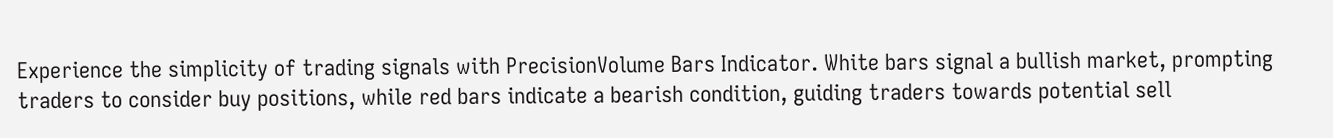Experience the simplicity of trading signals with PrecisionVolume Bars Indicator. White bars signal a bullish market, prompting traders to consider buy positions, while red bars indicate a bearish condition, guiding traders towards potential sell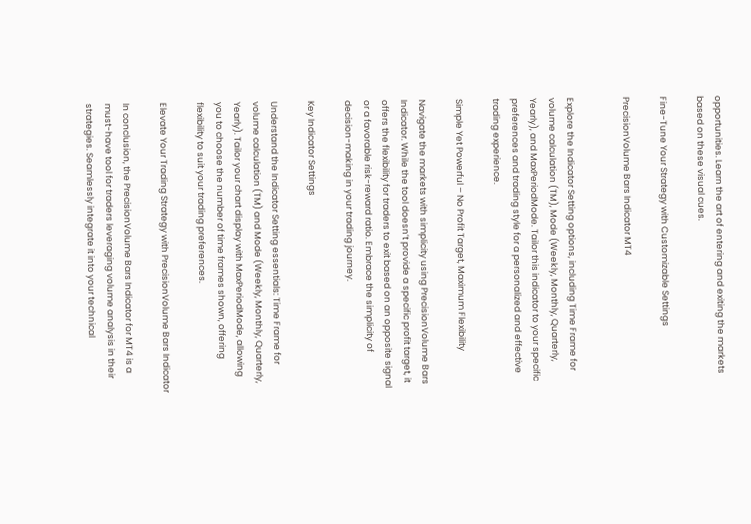opportunities. Learn the art of entering and exiting the markets based on these visual cues.

Fine-Tune Your Strategy with Customizable Settings

PrecisionVolume Bars Indicator MT4


Explore the Indicator Setting options, including Time Frame for volume calculation (TM), Mode (Weekly, Monthly, Quarterly, Yearly), and MaxPeriodMode. Tailor this indicator to your specific preferences and trading style for a personalized and effective trading experience.

Simple Yet Powerful – No Profit Target, Maximum Flexibility

Navigate the markets with simplicity using PrecisionVolume Bars Indicator. While the tool doesn’t provide a specific profit target, it offers the flexibility for traders to exit based on an opposite signal or a favorable risk-reward ratio. Embrace the simplicity of decision-making in your trading journey.

Key Indicator Settings

Understand the Indicator Setting essentials: Time Frame for volume calculation (TM) and Mode (Weekly, Monthly, Quarterly, Yearly). Tailor your chart display with MaxPeriodMode, allowing you to choose the number of time frames shown, offering flexibility to suit your trading preferences.

Elevate Your Trading Strategy with PrecisionVolume Bars Indicator

In conclusion, the PrecisionVolume Bars Indicator for MT4 is a must-have tool for traders leveraging volume analysis in their strategies. Seamlessly integrate it into your technical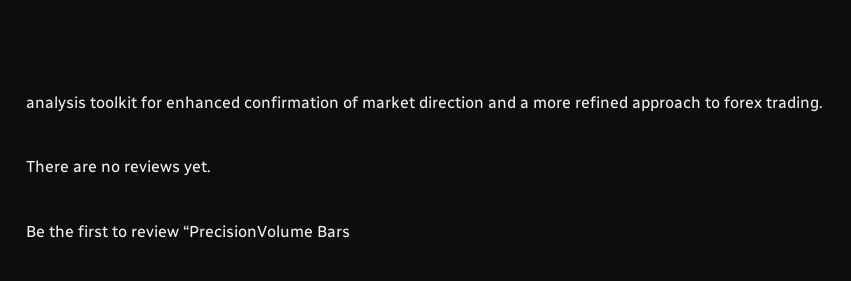analysis toolkit for enhanced confirmation of market direction and a more refined approach to forex trading.

There are no reviews yet.

Be the first to review “PrecisionVolume Bars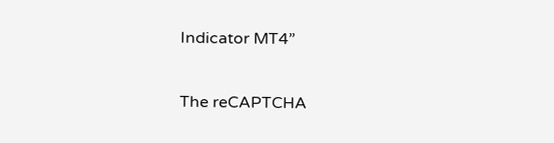Indicator MT4”

The reCAPTCHA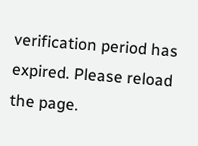verification period has expired. Please reload the page.